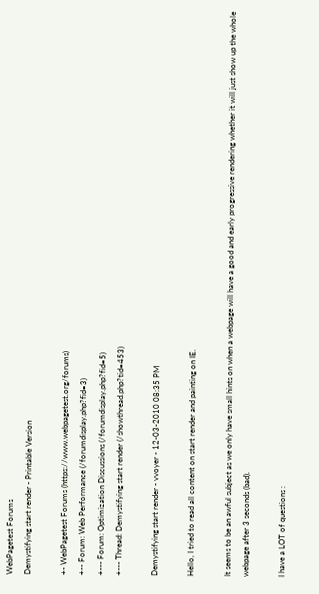WebPagetest Forums
Demystifying start render - Printable Version

+- WebPagetest Forums (https://www.webpagetest.org/forums)
+-- Forum: Web Performance (/forumdisplay.php?fid=3)
+--- Forum: Optimization Discussions (/forumdisplay.php?fid=5)
+--- Thread: Demystifying start render (/showthread.php?tid=453)

Demystifying start render - vvoyer - 12-03-2010 08:35 PM

Hello, I tried to read all content on start render and painting on IE.

It seems to be an awful subject as we only have small hints on when a webpage will have a good and early progressive rendering whether it will just show up the whole webpage after 3 seconds (bad).

I have a LOT of questions :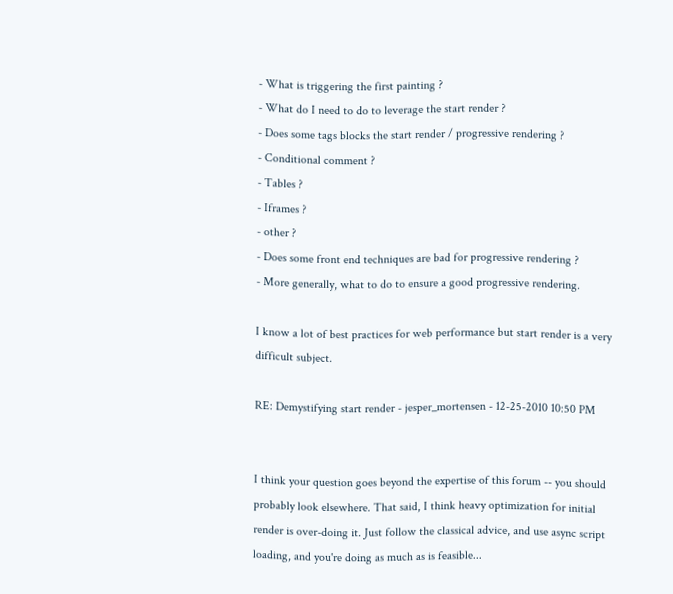- What is triggering the first painting ?
- What do I need to do to leverage the start render ?
- Does some tags blocks the start render / progressive rendering ?
- Conditional comment ?
- Tables ?
- Iframes ?
- other ?
- Does some front end techniques are bad for progressive rendering ?
- More generally, what to do to ensure a good progressive rendering.

I know a lot of best practices for web performance but start render is a very difficult subject.

RE: Demystifying start render - jesper_mortensen - 12-25-2010 10:50 PM


I think your question goes beyond the expertise of this forum -- you should probably look elsewhere. That said, I think heavy optimization for initial render is over-doing it. Just follow the classical advice, and use async script loading, and you're doing as much as is feasible...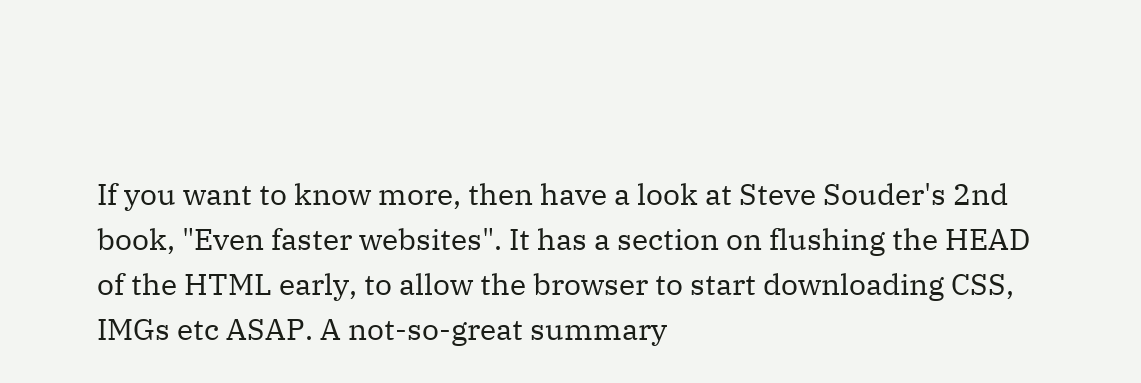If you want to know more, then have a look at Steve Souder's 2nd book, "Even faster websites". It has a section on flushing the HEAD of the HTML early, to allow the browser to start downloading CSS, IMGs etc ASAP. A not-so-great summary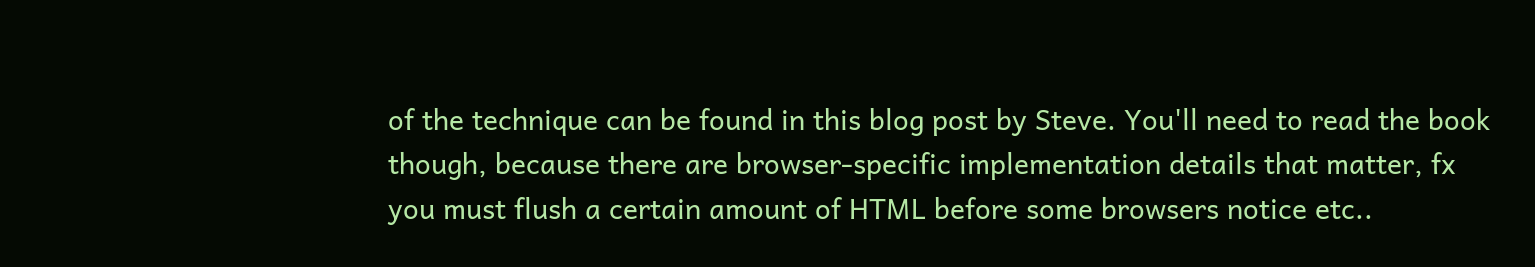of the technique can be found in this blog post by Steve. You'll need to read the book though, because there are browser-specific implementation details that matter, fx you must flush a certain amount of HTML before some browsers notice etc..